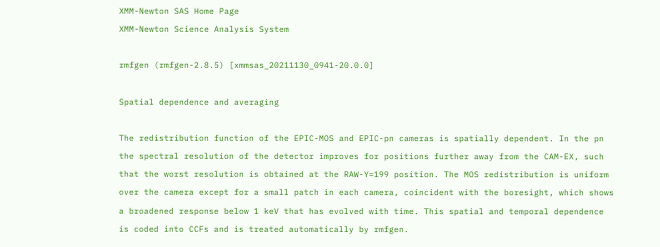XMM-Newton SAS Home Page
XMM-Newton Science Analysis System

rmfgen (rmfgen-2.8.5) [xmmsas_20211130_0941-20.0.0]

Spatial dependence and averaging

The redistribution function of the EPIC-MOS and EPIC-pn cameras is spatially dependent. In the pn the spectral resolution of the detector improves for positions further away from the CAM-EX, such that the worst resolution is obtained at the RAW-Y=199 position. The MOS redistribution is uniform over the camera except for a small patch in each camera, coincident with the boresight, which shows a broadened response below 1 keV that has evolved with time. This spatial and temporal dependence is coded into CCFs and is treated automatically by rmfgen.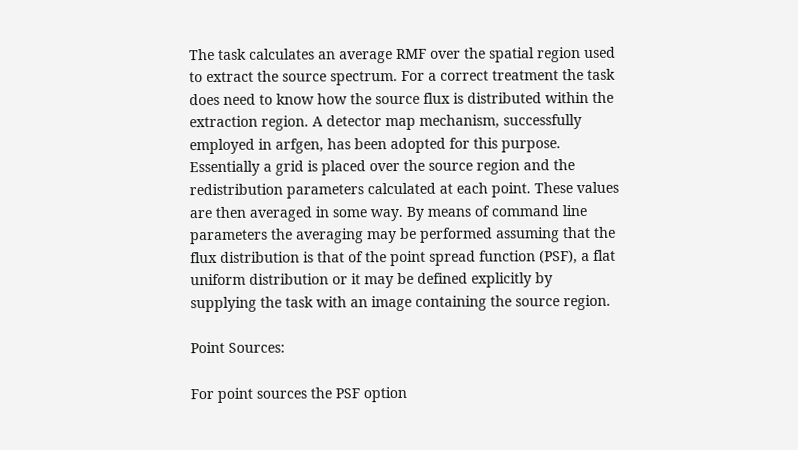The task calculates an average RMF over the spatial region used to extract the source spectrum. For a correct treatment the task does need to know how the source flux is distributed within the extraction region. A detector map mechanism, successfully employed in arfgen, has been adopted for this purpose. Essentially a grid is placed over the source region and the redistribution parameters calculated at each point. These values are then averaged in some way. By means of command line parameters the averaging may be performed assuming that the flux distribution is that of the point spread function (PSF), a flat uniform distribution or it may be defined explicitly by supplying the task with an image containing the source region.

Point Sources:

For point sources the PSF option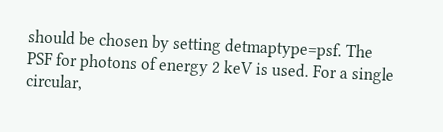should be chosen by setting detmaptype=psf. The PSF for photons of energy 2 keV is used. For a single circular,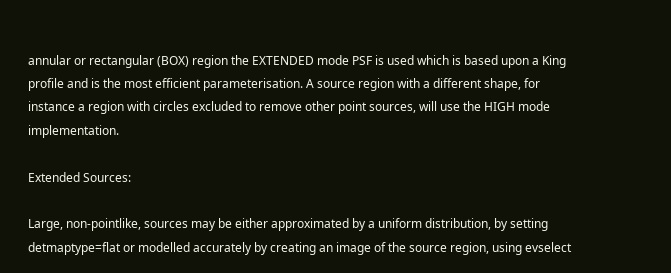annular or rectangular (BOX) region the EXTENDED mode PSF is used which is based upon a King profile and is the most efficient parameterisation. A source region with a different shape, for instance a region with circles excluded to remove other point sources, will use the HIGH mode implementation.

Extended Sources:

Large, non-pointlike, sources may be either approximated by a uniform distribution, by setting detmaptype=flat or modelled accurately by creating an image of the source region, using evselect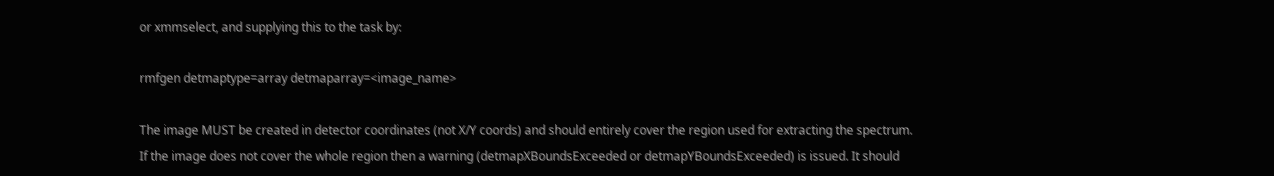or xmmselect, and supplying this to the task by:

rmfgen detmaptype=array detmaparray=<image_name>

The image MUST be created in detector coordinates (not X/Y coords) and should entirely cover the region used for extracting the spectrum. If the image does not cover the whole region then a warning (detmapXBoundsExceeded or detmapYBoundsExceeded) is issued. It should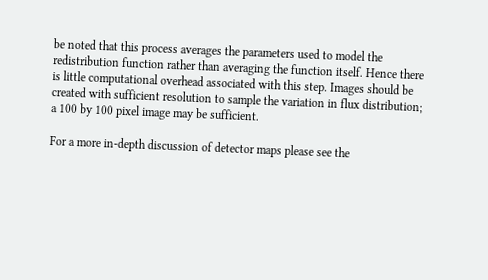be noted that this process averages the parameters used to model the redistribution function rather than averaging the function itself. Hence there is little computational overhead associated with this step. Images should be created with sufficient resolution to sample the variation in flux distribution; a 100 by 100 pixel image may be sufficient.

For a more in-depth discussion of detector maps please see the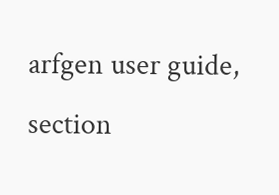arfgen user guide, section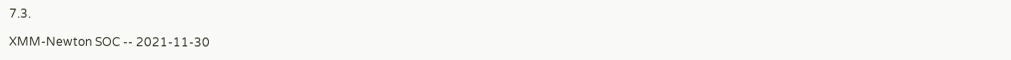7.3.

XMM-Newton SOC -- 2021-11-30